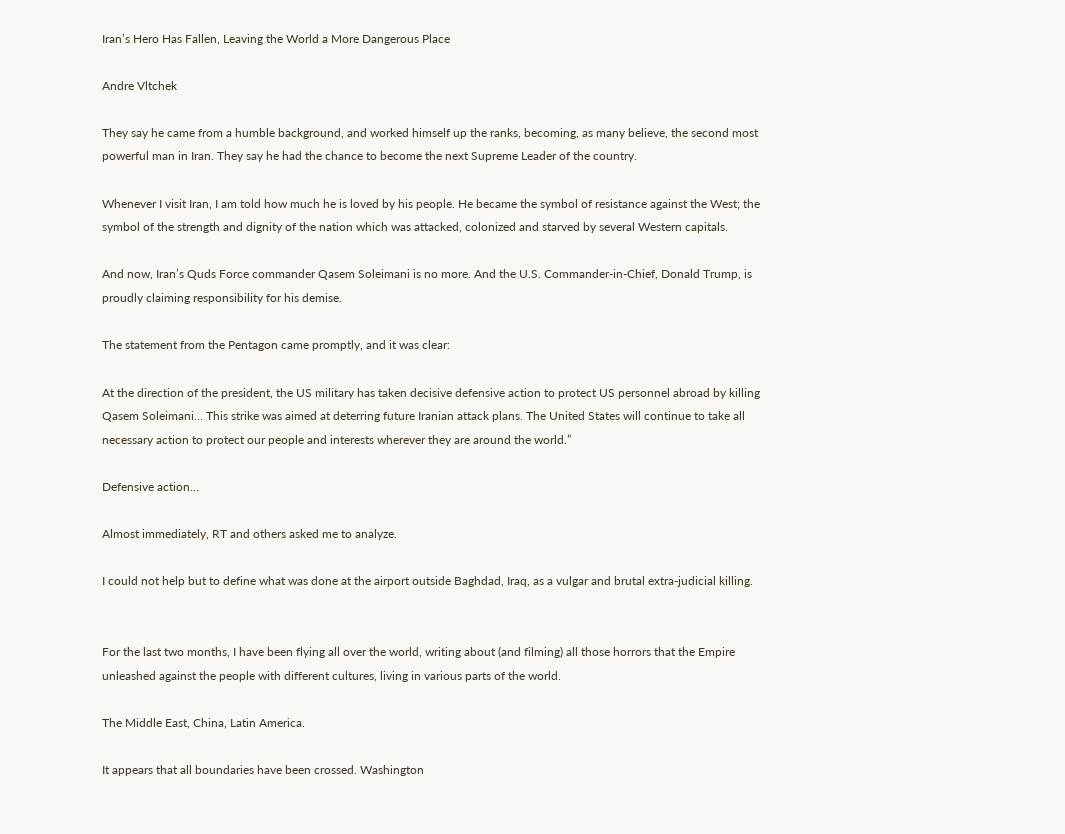Iran’s Hero Has Fallen, Leaving the World a More Dangerous Place

Andre Vltchek

They say he came from a humble background, and worked himself up the ranks, becoming, as many believe, the second most powerful man in Iran. They say he had the chance to become the next Supreme Leader of the country.

Whenever I visit Iran, I am told how much he is loved by his people. He became the symbol of resistance against the West; the symbol of the strength and dignity of the nation which was attacked, colonized and starved by several Western capitals.

And now, Iran’s Quds Force commander Qasem Soleimani is no more. And the U.S. Commander-in-Chief, Donald Trump, is proudly claiming responsibility for his demise.

The statement from the Pentagon came promptly, and it was clear:

At the direction of the president, the US military has taken decisive defensive action to protect US personnel abroad by killing Qasem Soleimani… This strike was aimed at deterring future Iranian attack plans. The United States will continue to take all necessary action to protect our people and interests wherever they are around the world.”

Defensive action…

Almost immediately, RT and others asked me to analyze.

I could not help but to define what was done at the airport outside Baghdad, Iraq, as a vulgar and brutal extra-judicial killing.


For the last two months, I have been flying all over the world, writing about (and filming) all those horrors that the Empire unleashed against the people with different cultures, living in various parts of the world.

The Middle East, China, Latin America.

It appears that all boundaries have been crossed. Washington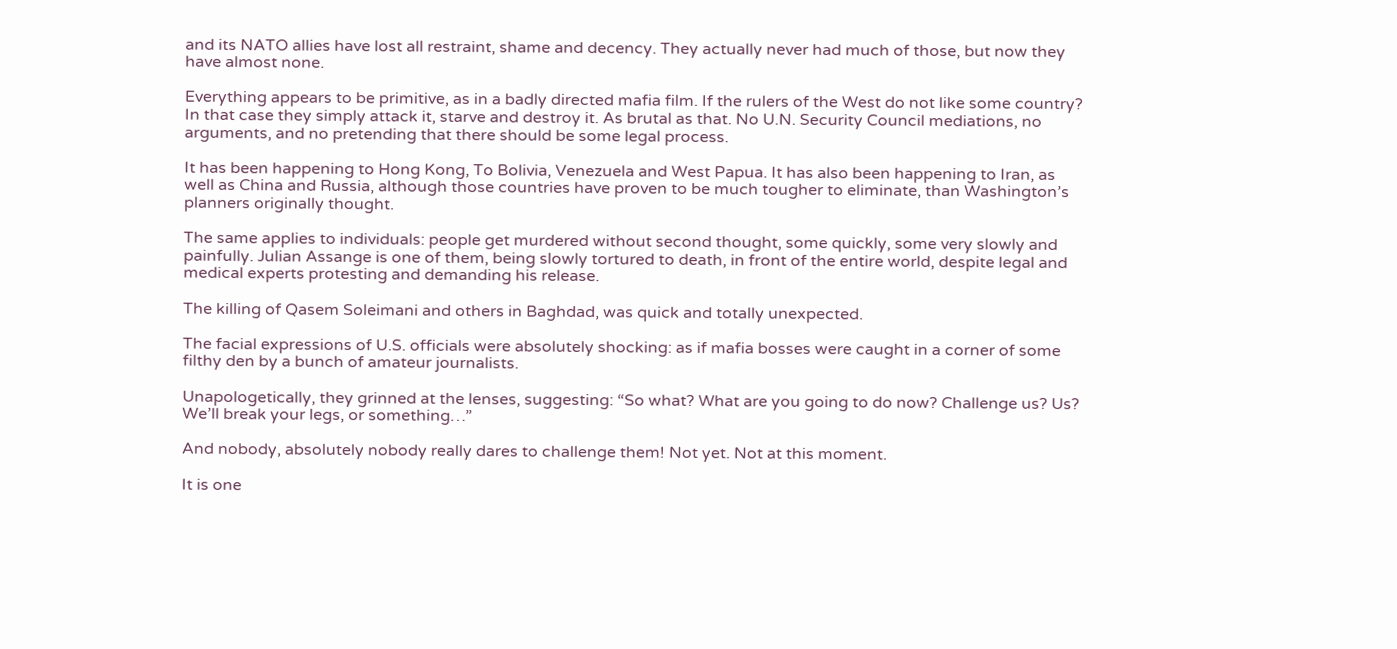and its NATO allies have lost all restraint, shame and decency. They actually never had much of those, but now they have almost none.

Everything appears to be primitive, as in a badly directed mafia film. If the rulers of the West do not like some country? In that case they simply attack it, starve and destroy it. As brutal as that. No U.N. Security Council mediations, no arguments, and no pretending that there should be some legal process.

It has been happening to Hong Kong, To Bolivia, Venezuela and West Papua. It has also been happening to Iran, as well as China and Russia, although those countries have proven to be much tougher to eliminate, than Washington’s planners originally thought.

The same applies to individuals: people get murdered without second thought, some quickly, some very slowly and painfully. Julian Assange is one of them, being slowly tortured to death, in front of the entire world, despite legal and medical experts protesting and demanding his release.

The killing of Qasem Soleimani and others in Baghdad, was quick and totally unexpected.

The facial expressions of U.S. officials were absolutely shocking: as if mafia bosses were caught in a corner of some filthy den by a bunch of amateur journalists.

Unapologetically, they grinned at the lenses, suggesting: “So what? What are you going to do now? Challenge us? Us? We’ll break your legs, or something…”

And nobody, absolutely nobody really dares to challenge them! Not yet. Not at this moment.

It is one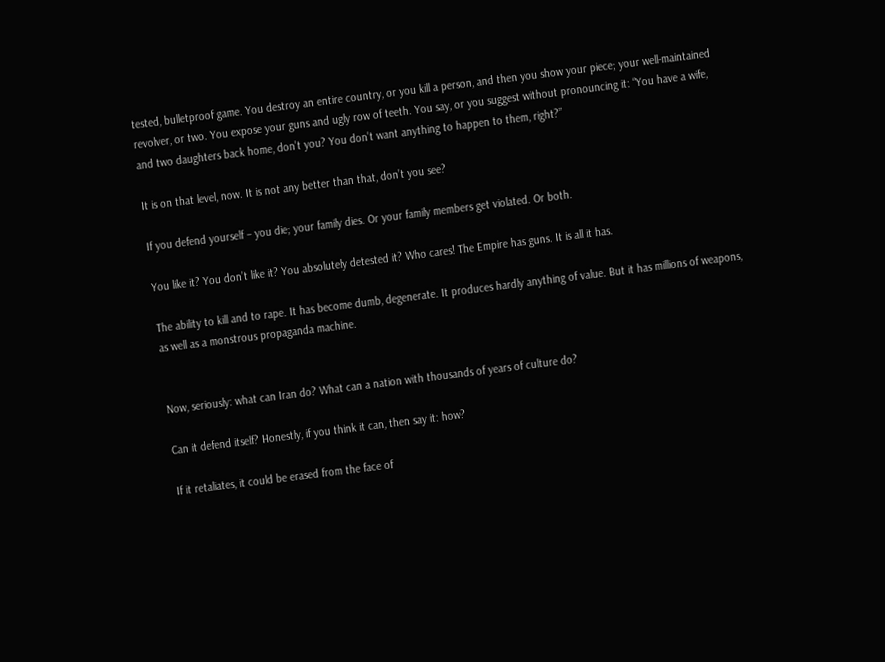tested, bulletproof game. You destroy an entire country, or you kill a person, and then you show your piece; your well-maintained revolver, or two. You expose your guns and ugly row of teeth. You say, or you suggest without pronouncing it: “You have a wife, and two daughters back home, don’t you? You don’t want anything to happen to them, right?”

It is on that level, now. It is not any better than that, don’t you see?

If you defend yourself – you die; your family dies. Or your family members get violated. Or both.

You like it? You don’t like it? You absolutely detested it? Who cares! The Empire has guns. It is all it has.

The ability to kill and to rape. It has become dumb, degenerate. It produces hardly anything of value. But it has millions of weapons, as well as a monstrous propaganda machine.


Now, seriously: what can Iran do? What can a nation with thousands of years of culture do?

Can it defend itself? Honestly, if you think it can, then say it: how?

If it retaliates, it could be erased from the face of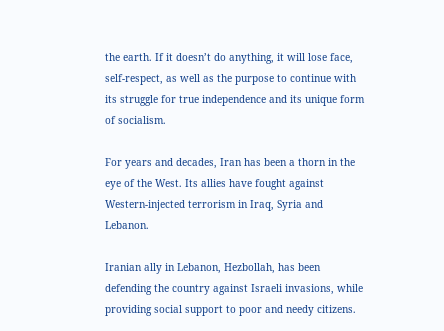the earth. If it doesn’t do anything, it will lose face, self-respect, as well as the purpose to continue with its struggle for true independence and its unique form of socialism.

For years and decades, Iran has been a thorn in the eye of the West. Its allies have fought against Western-injected terrorism in Iraq, Syria and Lebanon.

Iranian ally in Lebanon, Hezbollah, has been defending the country against Israeli invasions, while providing social support to poor and needy citizens.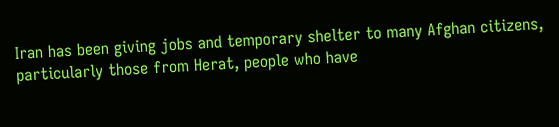Iran has been giving jobs and temporary shelter to many Afghan citizens, particularly those from Herat, people who have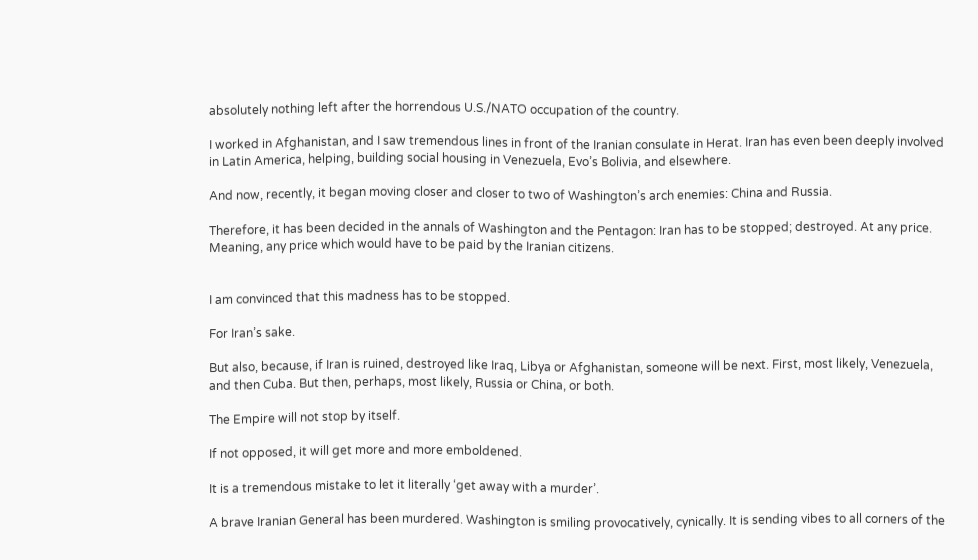absolutely nothing left after the horrendous U.S./NATO occupation of the country.

I worked in Afghanistan, and I saw tremendous lines in front of the Iranian consulate in Herat. Iran has even been deeply involved in Latin America, helping, building social housing in Venezuela, Evo’s Bolivia, and elsewhere.

And now, recently, it began moving closer and closer to two of Washington’s arch enemies: China and Russia.

Therefore, it has been decided in the annals of Washington and the Pentagon: Iran has to be stopped; destroyed. At any price. Meaning, any price which would have to be paid by the Iranian citizens.


I am convinced that this madness has to be stopped.

For Iran’s sake.

But also, because, if Iran is ruined, destroyed like Iraq, Libya or Afghanistan, someone will be next. First, most likely, Venezuela, and then Cuba. But then, perhaps, most likely, Russia or China, or both.

The Empire will not stop by itself.

If not opposed, it will get more and more emboldened.

It is a tremendous mistake to let it literally ‘get away with a murder’.

A brave Iranian General has been murdered. Washington is smiling provocatively, cynically. It is sending vibes to all corners of the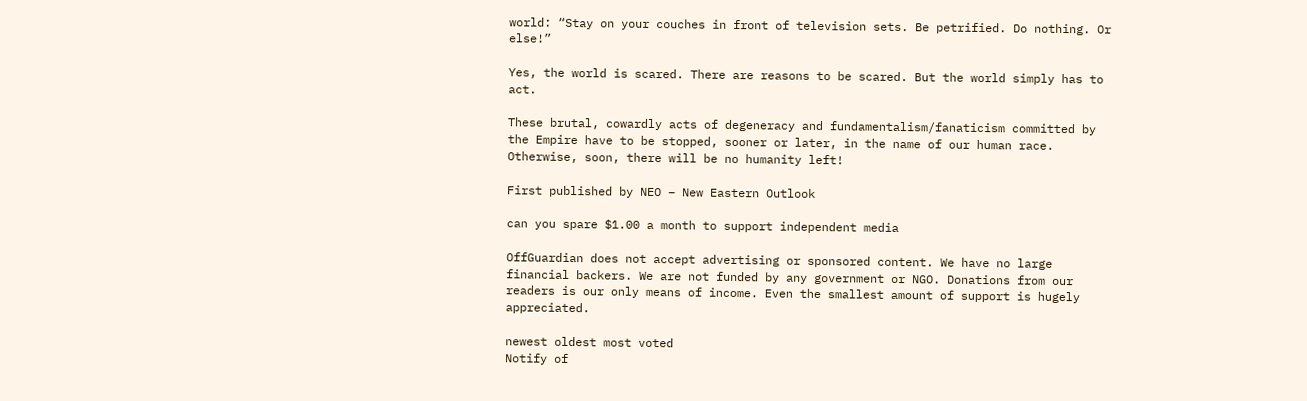world: “Stay on your couches in front of television sets. Be petrified. Do nothing. Or else!”

Yes, the world is scared. There are reasons to be scared. But the world simply has to act.

These brutal, cowardly acts of degeneracy and fundamentalism/fanaticism committed by the Empire have to be stopped, sooner or later, in the name of our human race. Otherwise, soon, there will be no humanity left!

First published by NEO – New Eastern Outlook

can you spare $1.00 a month to support independent media

OffGuardian does not accept advertising or sponsored content. We have no large financial backers. We are not funded by any government or NGO. Donations from our readers is our only means of income. Even the smallest amount of support is hugely appreciated.

newest oldest most voted
Notify of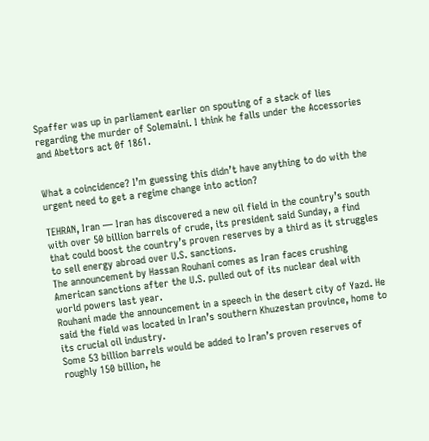Spaffer was up in parliament earlier on spouting of a stack of lies regarding the murder of Solemaini. I think he falls under the Accessories and Abettors act 0f 1861.


What a coincidence? I’m guessing this didn’t have anything to do with the urgent need to get a regime change into action?

TEHRAN, Iran — Iran has discovered a new oil field in the country’s south with over 50 billion barrels of crude, its president said Sunday, a find that could boost the country’s proven reserves by a third as it struggles to sell energy abroad over U.S. sanctions.
The announcement by Hassan Rouhani comes as Iran faces crushing American sanctions after the U.S. pulled out of its nuclear deal with world powers last year.
Rouhani made the announcement in a speech in the desert city of Yazd. He said the field was located in Iran’s southern Khuzestan province, home to its crucial oil industry.
Some 53 billion barrels would be added to Iran’s proven reserves of roughly 150 billion, he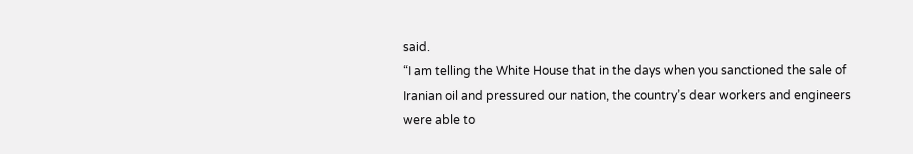said.
“I am telling the White House that in the days when you sanctioned the sale of Iranian oil and pressured our nation, the country’s dear workers and engineers were able to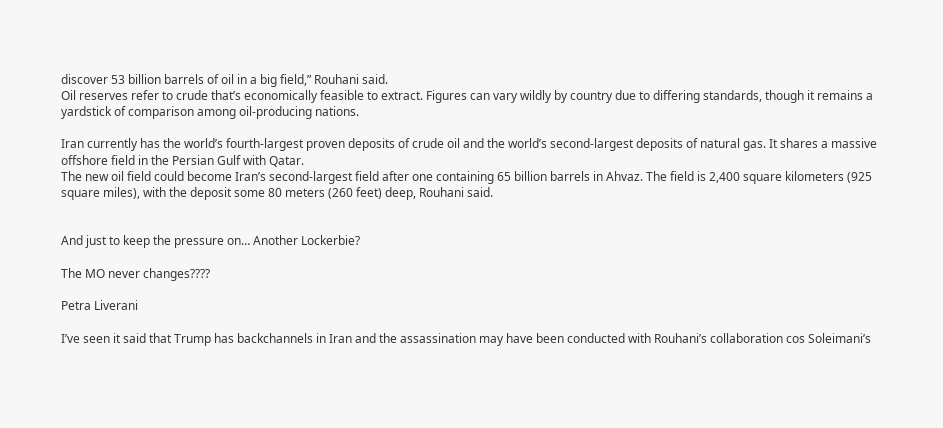discover 53 billion barrels of oil in a big field,” Rouhani said.
Oil reserves refer to crude that’s economically feasible to extract. Figures can vary wildly by country due to differing standards, though it remains a yardstick of comparison among oil-producing nations.

Iran currently has the world’s fourth-largest proven deposits of crude oil and the world’s second-largest deposits of natural gas. It shares a massive offshore field in the Persian Gulf with Qatar.
The new oil field could become Iran’s second-largest field after one containing 65 billion barrels in Ahvaz. The field is 2,400 square kilometers (925 square miles), with the deposit some 80 meters (260 feet) deep, Rouhani said.


And just to keep the pressure on… Another Lockerbie?

The MO never changes????

Petra Liverani

I’ve seen it said that Trump has backchannels in Iran and the assassination may have been conducted with Rouhani’s collaboration cos Soleimani’s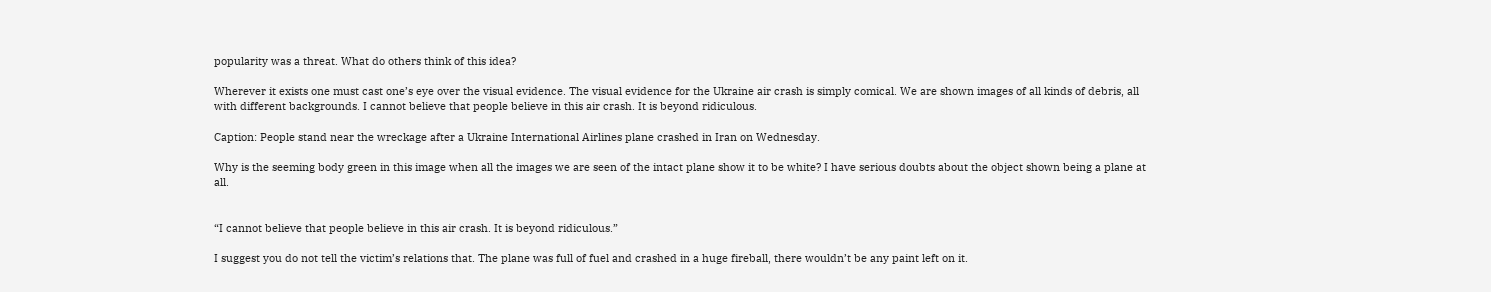popularity was a threat. What do others think of this idea?

Wherever it exists one must cast one’s eye over the visual evidence. The visual evidence for the Ukraine air crash is simply comical. We are shown images of all kinds of debris, all with different backgrounds. I cannot believe that people believe in this air crash. It is beyond ridiculous.

Caption: People stand near the wreckage after a Ukraine International Airlines plane crashed in Iran on Wednesday.

Why is the seeming body green in this image when all the images we are seen of the intact plane show it to be white? I have serious doubts about the object shown being a plane at all.


“I cannot believe that people believe in this air crash. It is beyond ridiculous.”

I suggest you do not tell the victim’s relations that. The plane was full of fuel and crashed in a huge fireball, there wouldn’t be any paint left on it.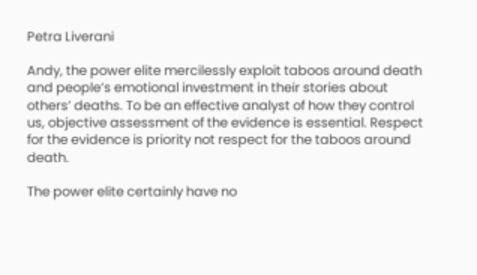Petra Liverani

Andy, the power elite mercilessly exploit taboos around death and people’s emotional investment in their stories about others’ deaths. To be an effective analyst of how they control us, objective assessment of the evidence is essential. Respect for the evidence is priority not respect for the taboos around death.

The power elite certainly have no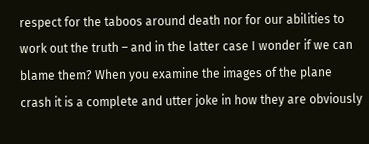respect for the taboos around death nor for our abilities to work out the truth – and in the latter case I wonder if we can blame them? When you examine the images of the plane crash it is a complete and utter joke in how they are obviously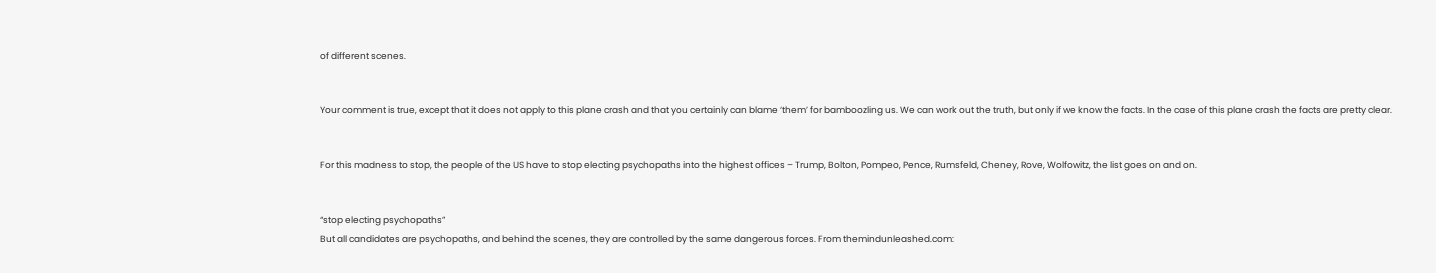of different scenes.


Your comment is true, except that it does not apply to this plane crash and that you certainly can blame ‘them’ for bamboozling us. We can work out the truth, but only if we know the facts. In the case of this plane crash the facts are pretty clear.


For this madness to stop, the people of the US have to stop electing psychopaths into the highest offices – Trump, Bolton, Pompeo, Pence, Rumsfeld, Cheney, Rove, Wolfowitz, the list goes on and on.


“stop electing psychopaths”
But all candidates are psychopaths, and behind the scenes, they are controlled by the same dangerous forces. From themindunleashed.com: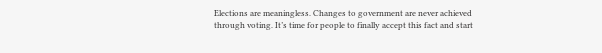Elections are meaningless. Changes to government are never achieved through voting. It’s time for people to finally accept this fact and start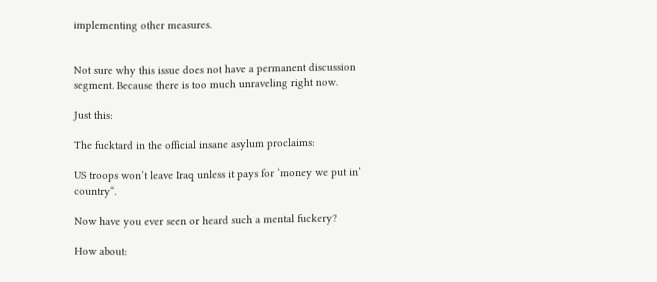implementing other measures.


Not sure why this issue does not have a permanent discussion segment. Because there is too much unraveling right now.

Just this:

The fucktard in the official insane asylum proclaims:

US troops won’t leave Iraq unless it pays for ‘money we put in’ country“.

Now have you ever seen or heard such a mental fuckery?

How about: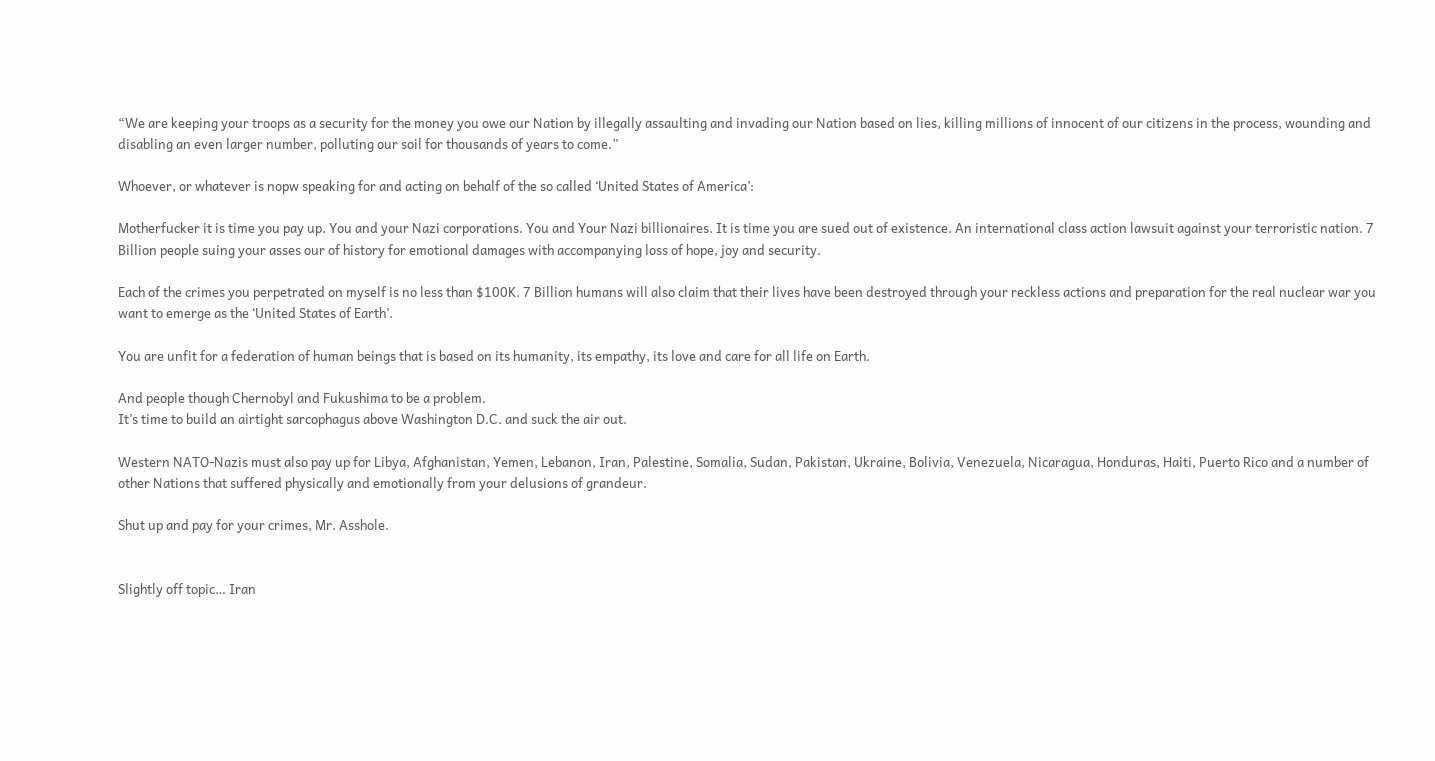“We are keeping your troops as a security for the money you owe our Nation by illegally assaulting and invading our Nation based on lies, killing millions of innocent of our citizens in the process, wounding and disabling an even larger number, polluting our soil for thousands of years to come.”

Whoever, or whatever is nopw speaking for and acting on behalf of the so called ‘United States of America’:

Motherfucker it is time you pay up. You and your Nazi corporations. You and Your Nazi billionaires. It is time you are sued out of existence. An international class action lawsuit against your terroristic nation. 7 Billion people suing your asses our of history for emotional damages with accompanying loss of hope, joy and security.

Each of the crimes you perpetrated on myself is no less than $100K. 7 Billion humans will also claim that their lives have been destroyed through your reckless actions and preparation for the real nuclear war you want to emerge as the ‘United States of Earth’.

You are unfit for a federation of human beings that is based on its humanity, its empathy, its love and care for all life on Earth.

And people though Chernobyl and Fukushima to be a problem.
It’s time to build an airtight sarcophagus above Washington D.C. and suck the air out.

Western NATO-Nazis must also pay up for Libya, Afghanistan, Yemen, Lebanon, Iran, Palestine, Somalia, Sudan, Pakistan, Ukraine, Bolivia, Venezuela, Nicaragua, Honduras, Haiti, Puerto Rico and a number of other Nations that suffered physically and emotionally from your delusions of grandeur.

Shut up and pay for your crimes, Mr. Asshole.


Slightly off topic… Iran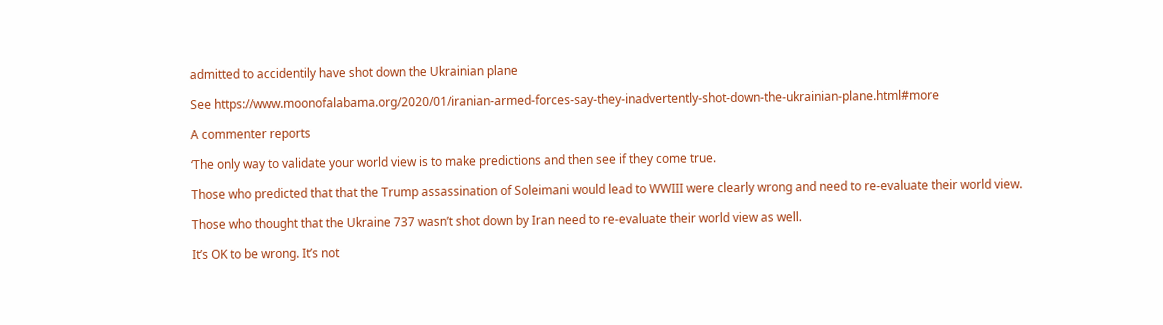admitted to accidentily have shot down the Ukrainian plane

See https://www.moonofalabama.org/2020/01/iranian-armed-forces-say-they-inadvertently-shot-down-the-ukrainian-plane.html#more

A commenter reports

‘The only way to validate your world view is to make predictions and then see if they come true.

Those who predicted that that the Trump assassination of Soleimani would lead to WWIII were clearly wrong and need to re-evaluate their world view.

Those who thought that the Ukraine 737 wasn’t shot down by Iran need to re-evaluate their world view as well.

It’s OK to be wrong. It’s not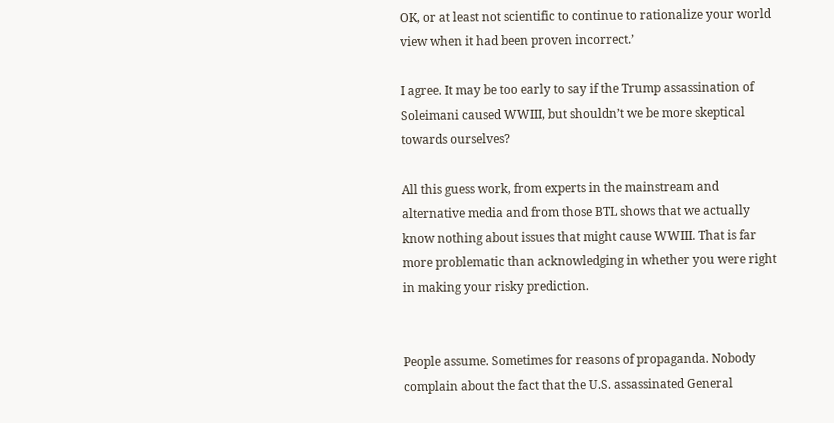OK, or at least not scientific to continue to rationalize your world view when it had been proven incorrect.’

I agree. It may be too early to say if the Trump assassination of Soleimani caused WWIII, but shouldn’t we be more skeptical towards ourselves?

All this guess work, from experts in the mainstream and alternative media and from those BTL shows that we actually know nothing about issues that might cause WWIII. That is far more problematic than acknowledging in whether you were right in making your risky prediction.


People assume. Sometimes for reasons of propaganda. Nobody complain about the fact that the U.S. assassinated General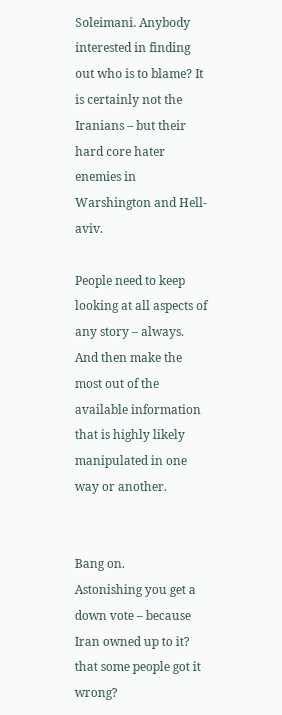Soleimani. Anybody interested in finding out who is to blame? It is certainly not the Iranians – but their hard core hater enemies in Warshington and Hell-aviv.

People need to keep looking at all aspects of any story – always. And then make the most out of the available information that is highly likely manipulated in one way or another.


Bang on.
Astonishing you get a down vote – because Iran owned up to it? that some people got it wrong?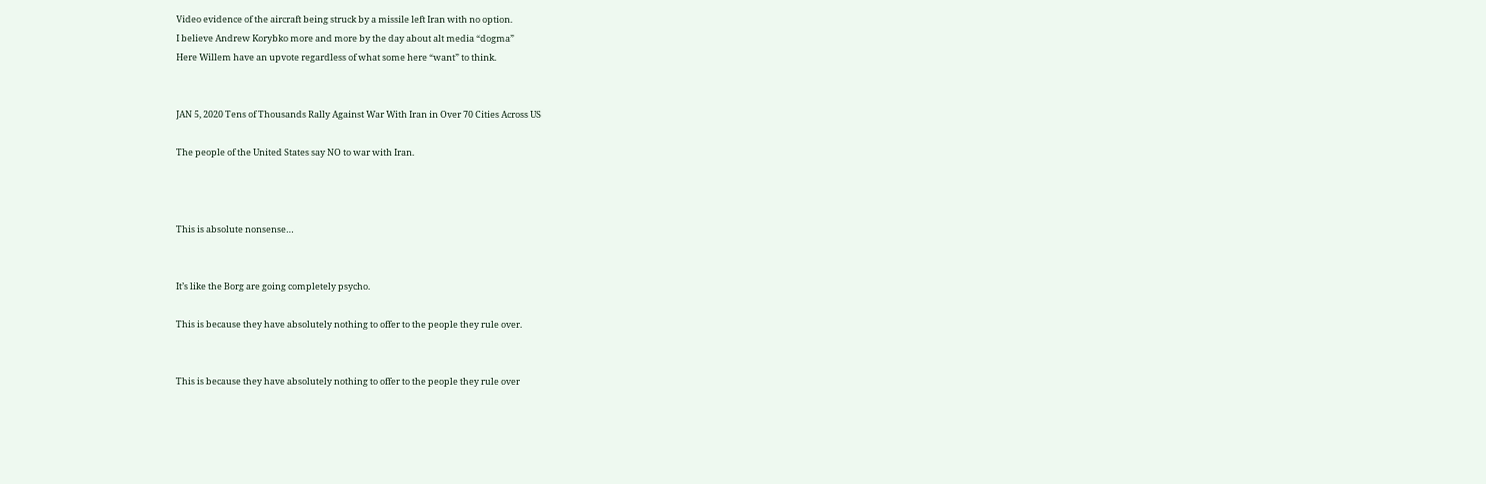Video evidence of the aircraft being struck by a missile left Iran with no option.
I believe Andrew Korybko more and more by the day about alt media “dogma”
Here Willem have an upvote regardless of what some here “want” to think.


JAN 5, 2020 Tens of Thousands Rally Against War With Iran in Over 70 Cities Across US

The people of the United States say NO to war with Iran.



This is absolute nonsense…


It’s like the Borg are going completely psycho.

This is because they have absolutely nothing to offer to the people they rule over.


This is because they have absolutely nothing to offer to the people they rule over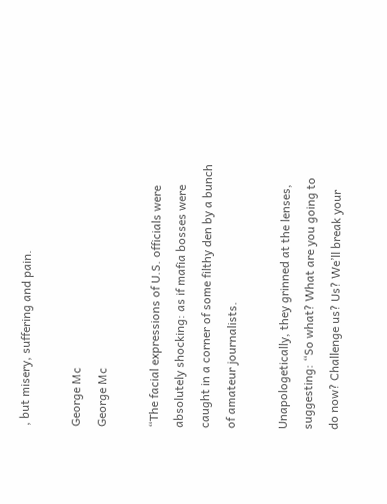, but misery, suffering and pain.

George Mc
George Mc

“The facial expressions of U.S. officials were absolutely shocking: as if mafia bosses were caught in a corner of some filthy den by a bunch of amateur journalists.

Unapologetically, they grinned at the lenses, suggesting: “So what? What are you going to do now? Challenge us? Us? We’ll break your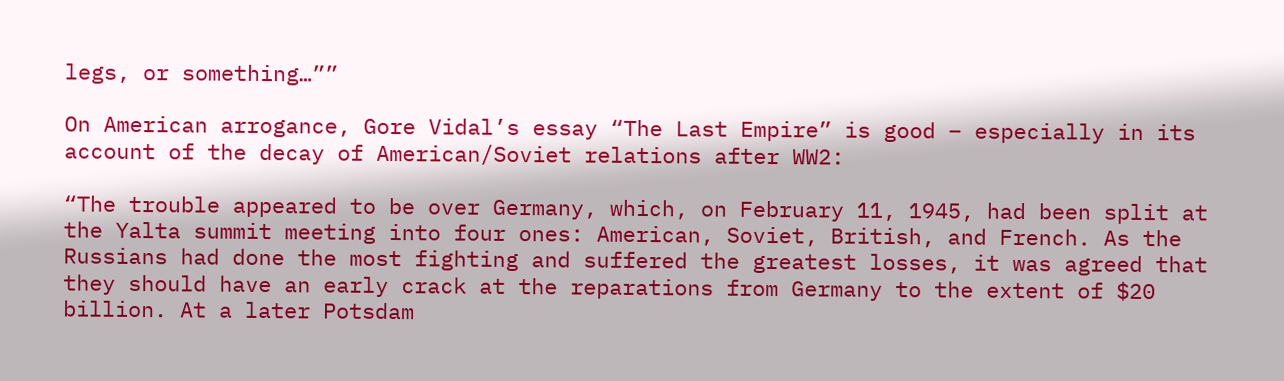legs, or something…””

On American arrogance, Gore Vidal’s essay “The Last Empire” is good – especially in its account of the decay of American/Soviet relations after WW2:

“The trouble appeared to be over Germany, which, on February 11, 1945, had been split at the Yalta summit meeting into four ones: American, Soviet, British, and French. As the Russians had done the most fighting and suffered the greatest losses, it was agreed that they should have an early crack at the reparations from Germany to the extent of $20 billion. At a later Potsdam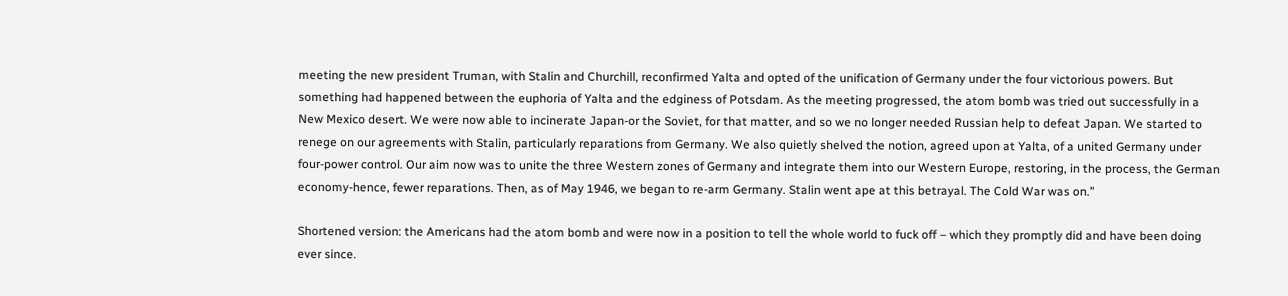meeting the new president Truman, with Stalin and Churchill, reconfirmed Yalta and opted of the unification of Germany under the four victorious powers. But something had happened between the euphoria of Yalta and the edginess of Potsdam. As the meeting progressed, the atom bomb was tried out successfully in a New Mexico desert. We were now able to incinerate Japan-or the Soviet, for that matter, and so we no longer needed Russian help to defeat Japan. We started to renege on our agreements with Stalin, particularly reparations from Germany. We also quietly shelved the notion, agreed upon at Yalta, of a united Germany under four-power control. Our aim now was to unite the three Western zones of Germany and integrate them into our Western Europe, restoring, in the process, the German economy-hence, fewer reparations. Then, as of May 1946, we began to re-arm Germany. Stalin went ape at this betrayal. The Cold War was on.”

Shortened version: the Americans had the atom bomb and were now in a position to tell the whole world to fuck off – which they promptly did and have been doing ever since.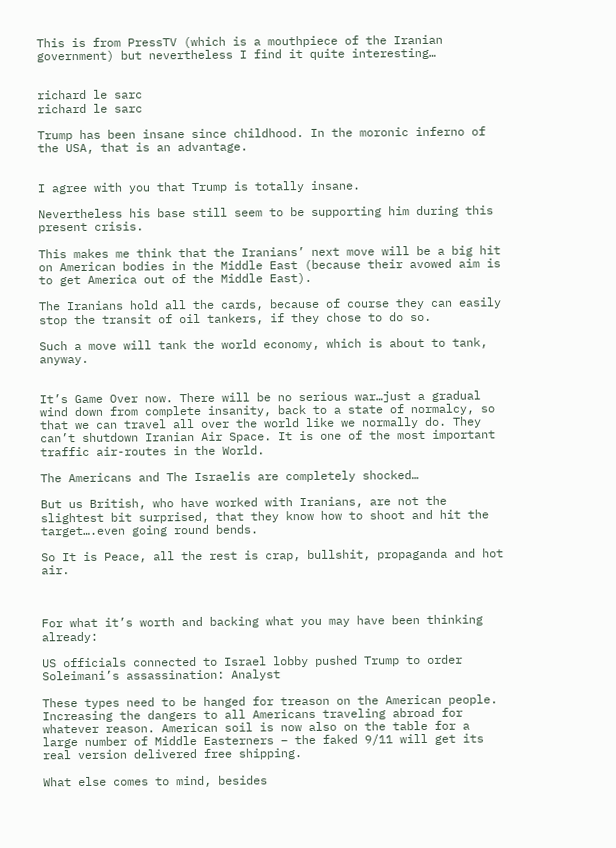This is from PressTV (which is a mouthpiece of the Iranian government) but nevertheless I find it quite interesting…


richard le sarc
richard le sarc

Trump has been insane since childhood. In the moronic inferno of the USA, that is an advantage.


I agree with you that Trump is totally insane.

Nevertheless his base still seem to be supporting him during this present crisis.

This makes me think that the Iranians’ next move will be a big hit on American bodies in the Middle East (because their avowed aim is to get America out of the Middle East).

The Iranians hold all the cards, because of course they can easily stop the transit of oil tankers, if they chose to do so.

Such a move will tank the world economy, which is about to tank, anyway.


It’s Game Over now. There will be no serious war…just a gradual wind down from complete insanity, back to a state of normalcy, so that we can travel all over the world like we normally do. They can’t shutdown Iranian Air Space. It is one of the most important traffic air-routes in the World.

The Americans and The Israelis are completely shocked…

But us British, who have worked with Iranians, are not the slightest bit surprised, that they know how to shoot and hit the target….even going round bends.

So It is Peace, all the rest is crap, bullshit, propaganda and hot air.



For what it’s worth and backing what you may have been thinking already:

US officials connected to Israel lobby pushed Trump to order Soleimani’s assassination: Analyst

These types need to be hanged for treason on the American people. Increasing the dangers to all Americans traveling abroad for whatever reason. American soil is now also on the table for a large number of Middle Easterners – the faked 9/11 will get its real version delivered free shipping.

What else comes to mind, besides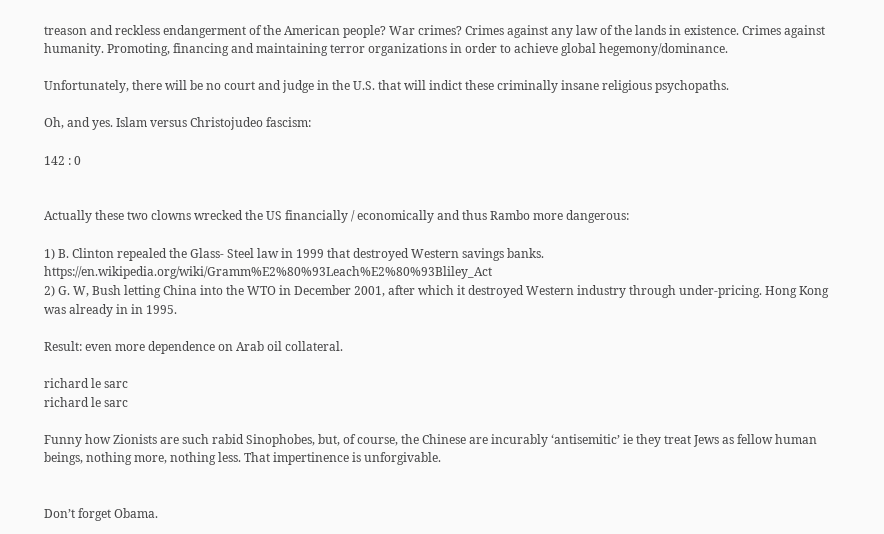treason and reckless endangerment of the American people? War crimes? Crimes against any law of the lands in existence. Crimes against humanity. Promoting, financing and maintaining terror organizations in order to achieve global hegemony/dominance.

Unfortunately, there will be no court and judge in the U.S. that will indict these criminally insane religious psychopaths.

Oh, and yes. Islam versus Christojudeo fascism:

142 : 0


Actually these two clowns wrecked the US financially / economically and thus Rambo more dangerous:

1) B. Clinton repealed the Glass- Steel law in 1999 that destroyed Western savings banks. https://en.wikipedia.org/wiki/Gramm%E2%80%93Leach%E2%80%93Bliley_Act
2) G. W, Bush letting China into the WTO in December 2001, after which it destroyed Western industry through under-pricing. Hong Kong was already in in 1995.

Result: even more dependence on Arab oil collateral.

richard le sarc
richard le sarc

Funny how Zionists are such rabid Sinophobes, but, of course, the Chinese are incurably ‘antisemitic’ ie they treat Jews as fellow human beings, nothing more, nothing less. That impertinence is unforgivable.


Don’t forget Obama.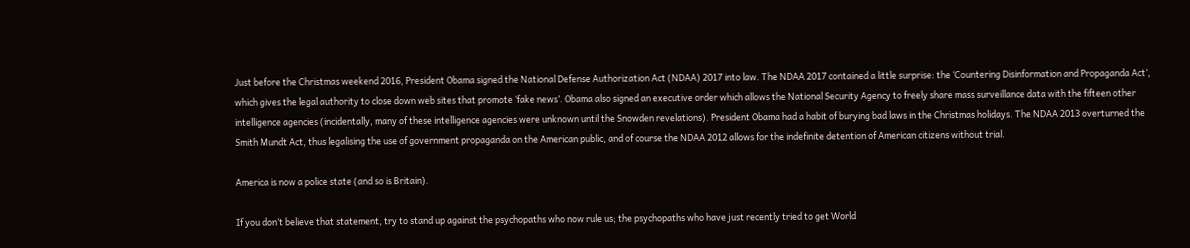Just before the Christmas weekend 2016, President Obama signed the National Defense Authorization Act (NDAA) 2017 into law. The NDAA 2017 contained a little surprise: the ‘Countering Disinformation and Propaganda Act’, which gives the legal authority to close down web sites that promote ‘fake news’. Obama also signed an executive order which allows the National Security Agency to freely share mass surveillance data with the fifteen other intelligence agencies (incidentally, many of these intelligence agencies were unknown until the Snowden revelations). President Obama had a habit of burying bad laws in the Christmas holidays. The NDAA 2013 overturned the Smith Mundt Act, thus legalising the use of government propaganda on the American public, and of course the NDAA 2012 allows for the indefinite detention of American citizens without trial.

America is now a police state (and so is Britain).

If you don’t believe that statement, try to stand up against the psychopaths who now rule us; the psychopaths who have just recently tried to get World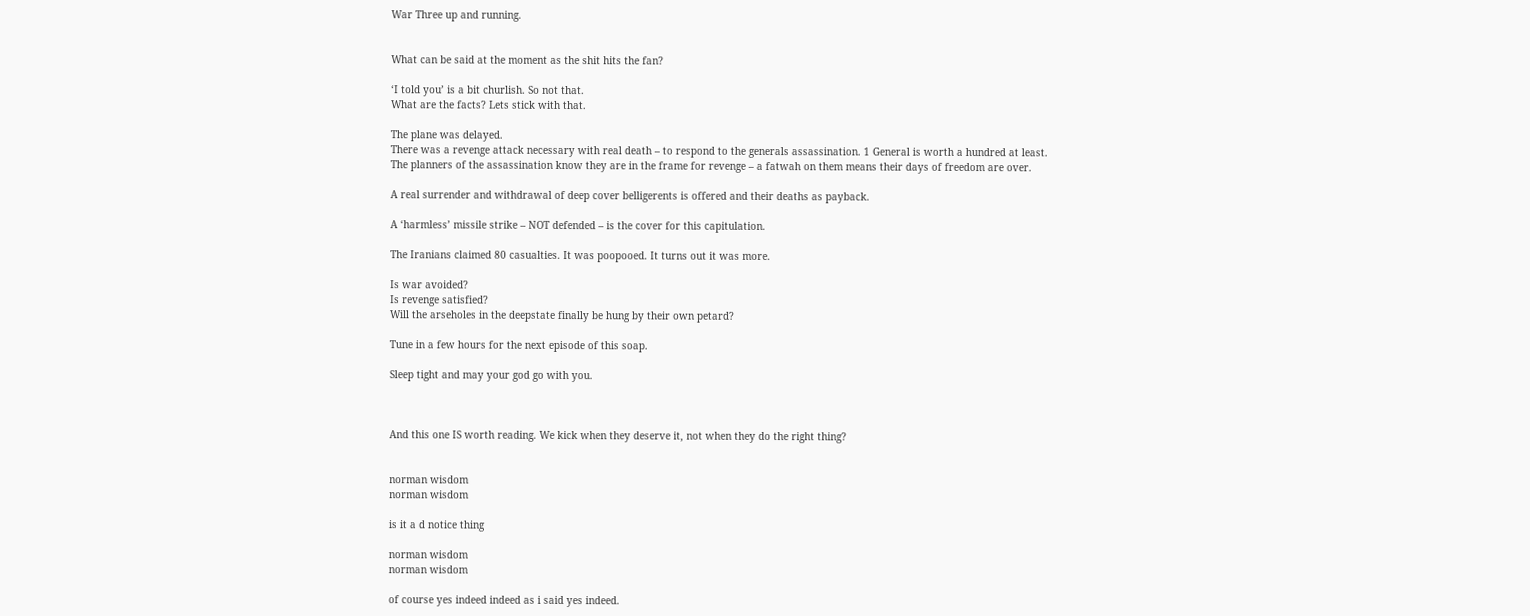War Three up and running.


What can be said at the moment as the shit hits the fan?

‘I told you’ is a bit churlish. So not that.
What are the facts? Lets stick with that.

The plane was delayed.
There was a revenge attack necessary with real death – to respond to the generals assassination. 1 General is worth a hundred at least.
The planners of the assassination know they are in the frame for revenge – a fatwah on them means their days of freedom are over.

A real surrender and withdrawal of deep cover belligerents is offered and their deaths as payback.

A ‘harmless’ missile strike – NOT defended – is the cover for this capitulation.

The Iranians claimed 80 casualties. It was poopooed. It turns out it was more.

Is war avoided?
Is revenge satisfied?
Will the arseholes in the deepstate finally be hung by their own petard?

Tune in a few hours for the next episode of this soap.

Sleep tight and may your god go with you.



And this one IS worth reading. We kick when they deserve it, not when they do the right thing?


norman wisdom
norman wisdom

is it a d notice thing

norman wisdom
norman wisdom

of course yes indeed indeed as i said yes indeed.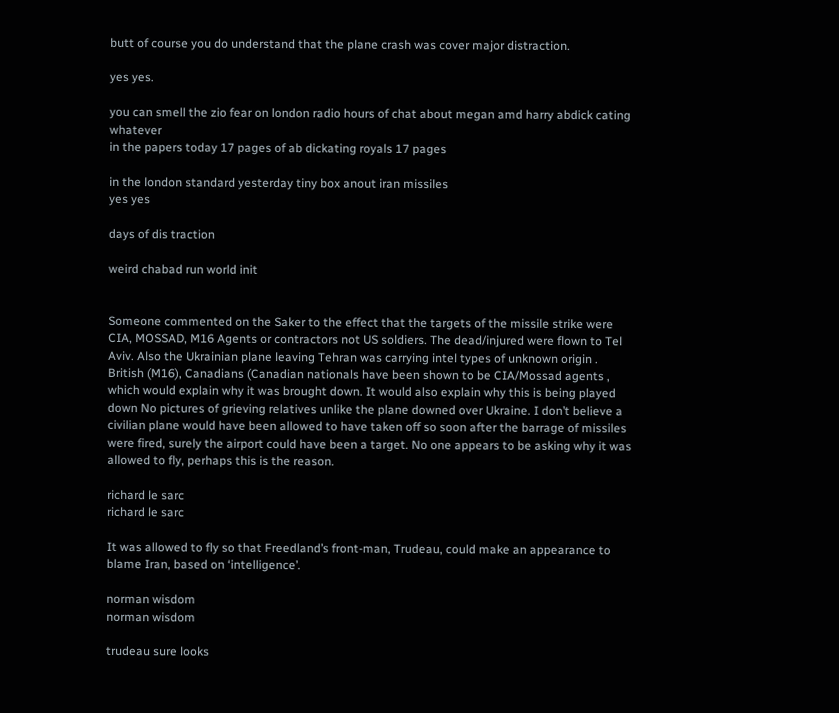butt of course you do understand that the plane crash was cover major distraction.

yes yes.

you can smell the zio fear on london radio hours of chat about megan amd harry abdick cating whatever
in the papers today 17 pages of ab dickating royals 17 pages

in the london standard yesterday tiny box anout iran missiles
yes yes

days of dis traction

weird chabad run world init


Someone commented on the Saker to the effect that the targets of the missile strike were CIA, MOSSAD, M16 Agents or contractors not US soldiers. The dead/injured were flown to Tel Aviv. Also the Ukrainian plane leaving Tehran was carrying intel types of unknown origin . British (M16), Canadians (Canadian nationals have been shown to be CIA/Mossad agents , which would explain why it was brought down. It would also explain why this is being played down No pictures of grieving relatives unlike the plane downed over Ukraine. I don’t believe a civilian plane would have been allowed to have taken off so soon after the barrage of missiles were fired, surely the airport could have been a target. No one appears to be asking why it was allowed to fly, perhaps this is the reason.

richard le sarc
richard le sarc

It was allowed to fly so that Freedland’s front-man, Trudeau, could make an appearance to blame Iran, based on ‘intelligence’.

norman wisdom
norman wisdom

trudeau sure looks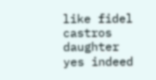like fidel castros daughter yes indeed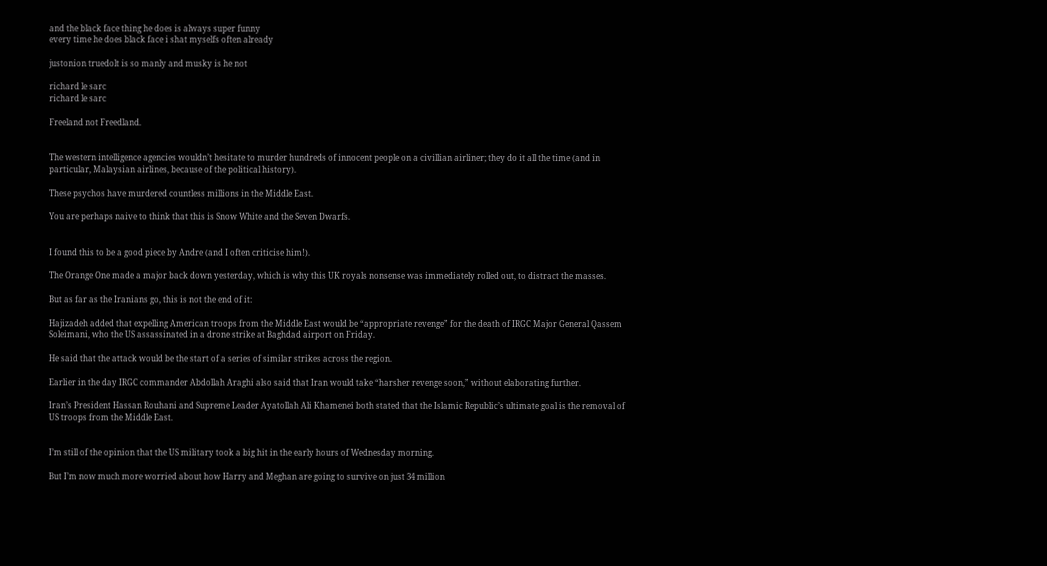and the black face thing he does is always super funny
every time he does black face i shat myselfs often already

justonion truedolt is so manly and musky is he not

richard le sarc
richard le sarc

Freeland not Freedland.


The western intelligence agencies wouldn’t hesitate to murder hundreds of innocent people on a civillian airliner; they do it all the time (and in particular, Malaysian airlines, because of the political history).

These psychos have murdered countless millions in the Middle East.

You are perhaps naive to think that this is Snow White and the Seven Dwarfs.


I found this to be a good piece by Andre (and I often criticise him!).

The Orange One made a major back down yesterday, which is why this UK royals nonsense was immediately rolled out, to distract the masses.

But as far as the Iranians go, this is not the end of it:

Hajizadeh added that expelling American troops from the Middle East would be “appropriate revenge” for the death of IRGC Major General Qassem Soleimani, who the US assassinated in a drone strike at Baghdad airport on Friday.

He said that the attack would be the start of a series of similar strikes across the region.

Earlier in the day IRGC commander Abdollah Araghi also said that Iran would take “harsher revenge soon,” without elaborating further.

Iran’s President Hassan Rouhani and Supreme Leader Ayatollah Ali Khamenei both stated that the Islamic Republic’s ultimate goal is the removal of US troops from the Middle East.


I’m still of the opinion that the US military took a big hit in the early hours of Wednesday morning.

But I’m now much more worried about how Harry and Meghan are going to survive on just 34 million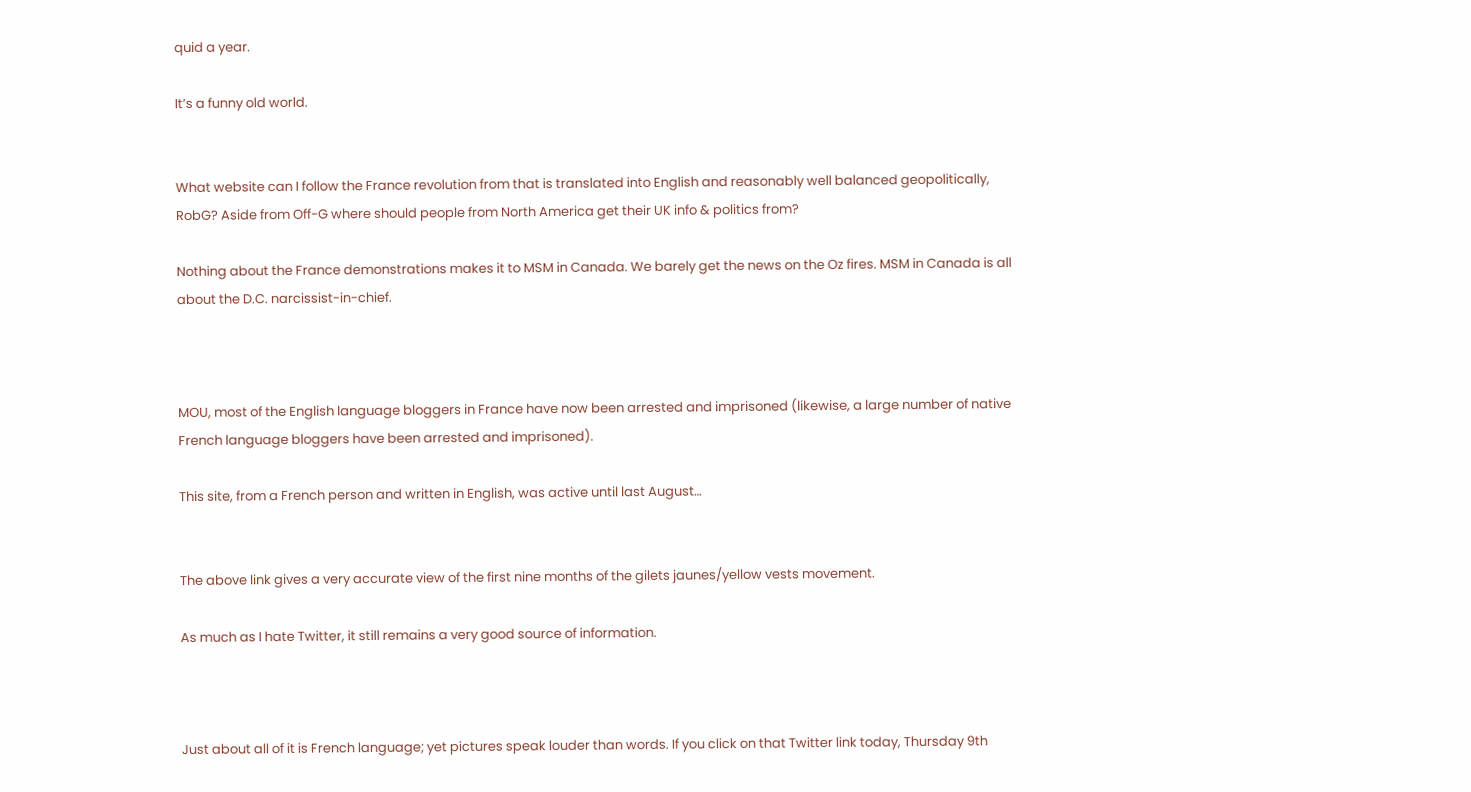quid a year.

It’s a funny old world.


What website can I follow the France revolution from that is translated into English and reasonably well balanced geopolitically, RobG? Aside from Off-G where should people from North America get their UK info & politics from?

Nothing about the France demonstrations makes it to MSM in Canada. We barely get the news on the Oz fires. MSM in Canada is all about the D.C. narcissist-in-chief.



MOU, most of the English language bloggers in France have now been arrested and imprisoned (likewise, a large number of native French language bloggers have been arrested and imprisoned).

This site, from a French person and written in English, was active until last August…


The above link gives a very accurate view of the first nine months of the gilets jaunes/yellow vests movement.

As much as I hate Twitter, it still remains a very good source of information.



Just about all of it is French language; yet pictures speak louder than words. If you click on that Twitter link today, Thursday 9th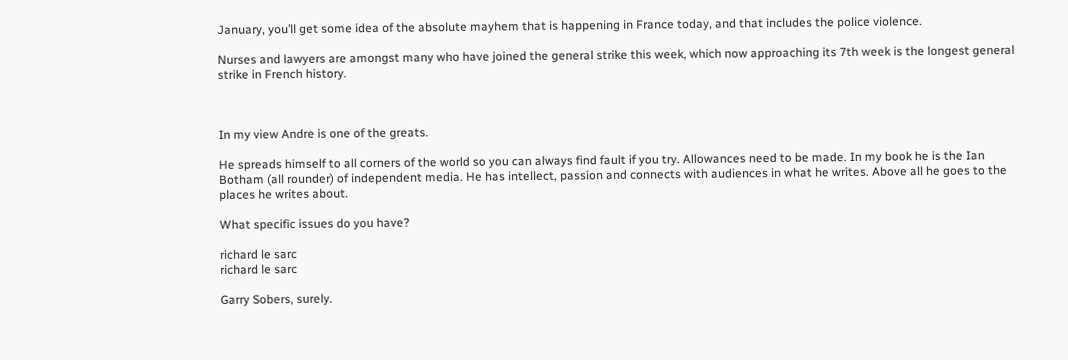January, you’ll get some idea of the absolute mayhem that is happening in France today, and that includes the police violence.

Nurses and lawyers are amongst many who have joined the general strike this week, which now approaching its 7th week is the longest general strike in French history.



In my view Andre is one of the greats.

He spreads himself to all corners of the world so you can always find fault if you try. Allowances need to be made. In my book he is the Ian Botham (all rounder) of independent media. He has intellect, passion and connects with audiences in what he writes. Above all he goes to the places he writes about.

What specific issues do you have?

richard le sarc
richard le sarc

Garry Sobers, surely.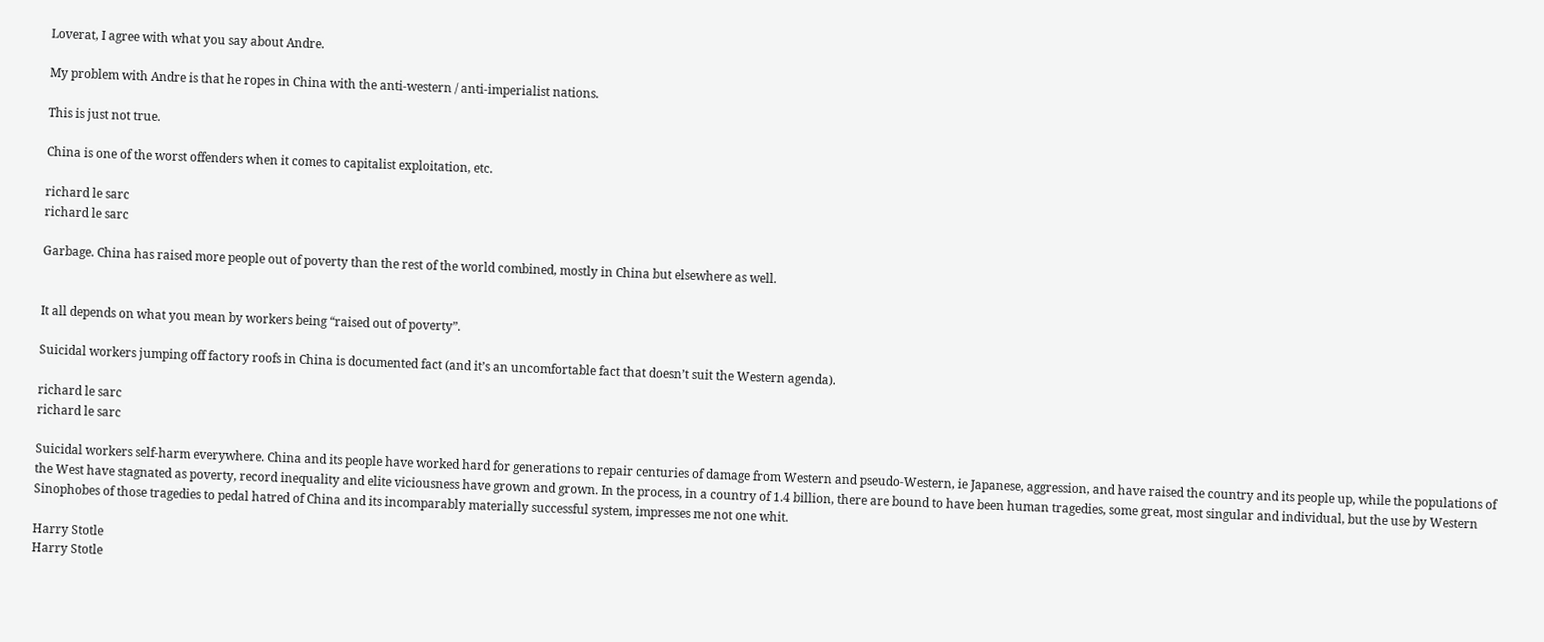Loverat, I agree with what you say about Andre.

My problem with Andre is that he ropes in China with the anti-western / anti-imperialist nations.

This is just not true.

China is one of the worst offenders when it comes to capitalist exploitation, etc.

richard le sarc
richard le sarc

Garbage. China has raised more people out of poverty than the rest of the world combined, mostly in China but elsewhere as well.


It all depends on what you mean by workers being “raised out of poverty”.

Suicidal workers jumping off factory roofs in China is documented fact (and it’s an uncomfortable fact that doesn’t suit the Western agenda).

richard le sarc
richard le sarc

Suicidal workers self-harm everywhere. China and its people have worked hard for generations to repair centuries of damage from Western and pseudo-Western, ie Japanese, aggression, and have raised the country and its people up, while the populations of the West have stagnated as poverty, record inequality and elite viciousness have grown and grown. In the process, in a country of 1.4 billion, there are bound to have been human tragedies, some great, most singular and individual, but the use by Western Sinophobes of those tragedies to pedal hatred of China and its incomparably materially successful system, impresses me not one whit.

Harry Stotle
Harry Stotle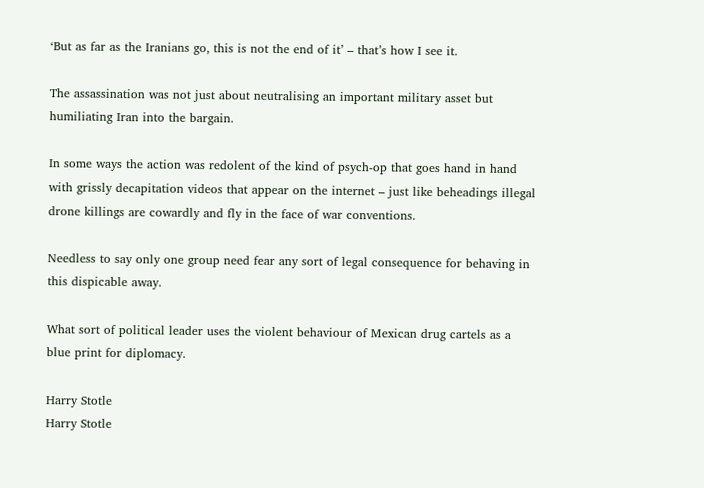‘But as far as the Iranians go, this is not the end of it’ – that’s how I see it.

The assassination was not just about neutralising an important military asset but humiliating Iran into the bargain.

In some ways the action was redolent of the kind of psych-op that goes hand in hand with grissly decapitation videos that appear on the internet – just like beheadings illegal drone killings are cowardly and fly in the face of war conventions.

Needless to say only one group need fear any sort of legal consequence for behaving in this dispicable away.

What sort of political leader uses the violent behaviour of Mexican drug cartels as a blue print for diplomacy.

Harry Stotle
Harry Stotle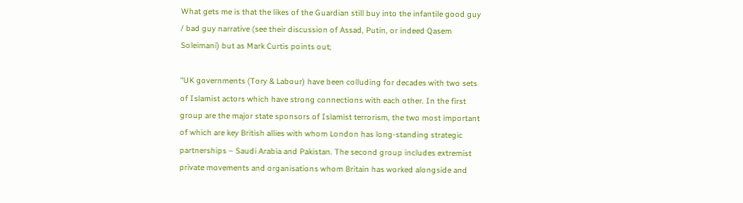What gets me is that the likes of the Guardian still buy into the infantile good guy / bad guy narrative (see their discussion of Assad, Putin, or indeed Qasem Soleimani) but as Mark Curtis points out;

“UK governments (Tory & Labour) have been colluding for decades with two sets of Islamist actors which have strong connections with each other. In the first group are the major state sponsors of Islamist terrorism, the two most important of which are key British allies with whom London has long-standing strategic partnerships – Saudi Arabia and Pakistan. The second group includes extremist private movements and organisations whom Britain has worked alongside and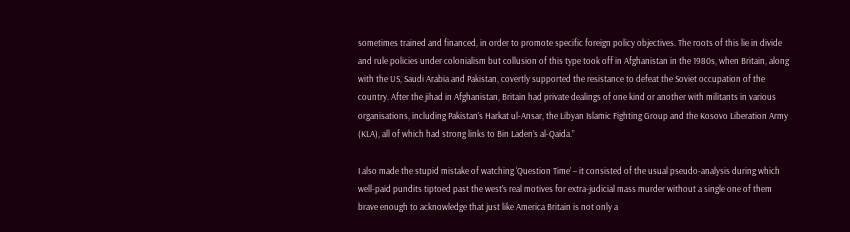sometimes trained and financed, in order to promote specific foreign policy objectives. The roots of this lie in divide and rule policies under colonialism but collusion of this type took off in Afghanistan in the 1980s, when Britain, along with the US, Saudi Arabia and Pakistan, covertly supported the resistance to defeat the Soviet occupation of the country. After the jihad in Afghanistan, Britain had private dealings of one kind or another with militants in various organisations, including Pakistan’s Harkat ul-Ansar, the Libyan Islamic Fighting Group and the Kosovo Liberation Army (KLA), all of which had strong links to Bin Laden’s al-Qaida.”

I also made the stupid mistake of watching ‘Question Time’ – it consisted of the usual pseudo-analysis during which well-paid pundits tiptoed past the west’s real motives for extra-judicial mass murder without a single one of them brave enough to acknowledge that just like America Britain is not only a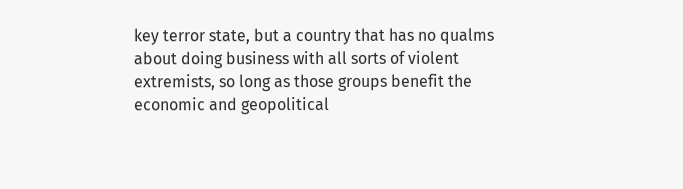key terror state, but a country that has no qualms about doing business with all sorts of violent extremists, so long as those groups benefit the economic and geopolitical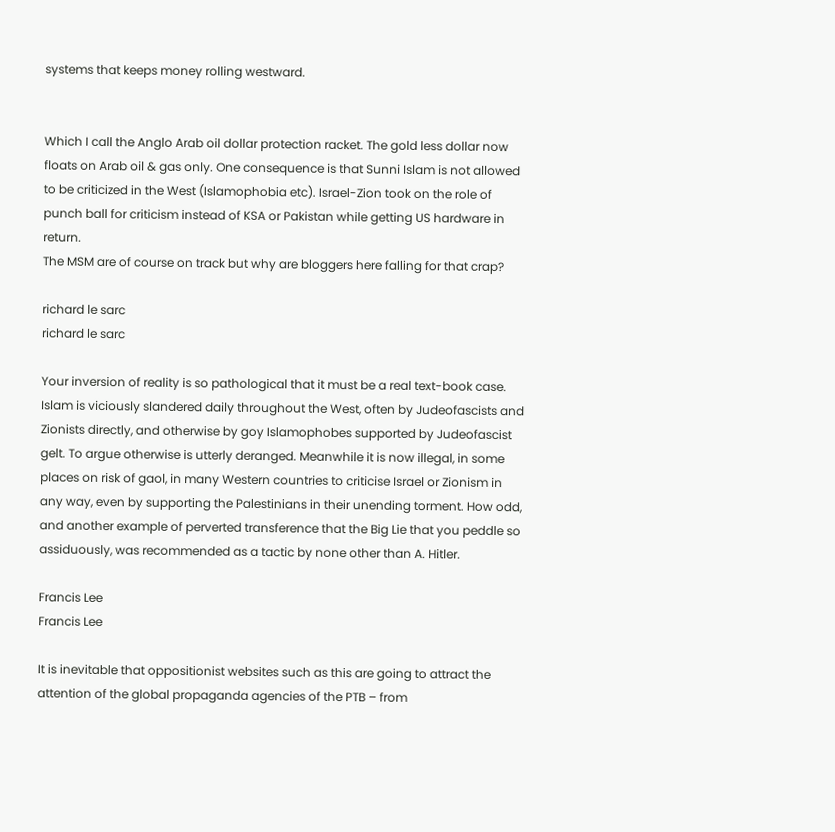systems that keeps money rolling westward.


Which I call the Anglo Arab oil dollar protection racket. The gold less dollar now floats on Arab oil & gas only. One consequence is that Sunni Islam is not allowed to be criticized in the West (Islamophobia etc). Israel-Zion took on the role of punch ball for criticism instead of KSA or Pakistan while getting US hardware in return.
The MSM are of course on track but why are bloggers here falling for that crap?

richard le sarc
richard le sarc

Your inversion of reality is so pathological that it must be a real text-book case. Islam is viciously slandered daily throughout the West, often by Judeofascists and Zionists directly, and otherwise by goy Islamophobes supported by Judeofascist gelt. To argue otherwise is utterly deranged. Meanwhile it is now illegal, in some places on risk of gaol, in many Western countries to criticise Israel or Zionism in any way, even by supporting the Palestinians in their unending torment. How odd, and another example of perverted transference that the Big Lie that you peddle so assiduously, was recommended as a tactic by none other than A. Hitler.

Francis Lee
Francis Lee

It is inevitable that oppositionist websites such as this are going to attract the attention of the global propaganda agencies of the PTB – from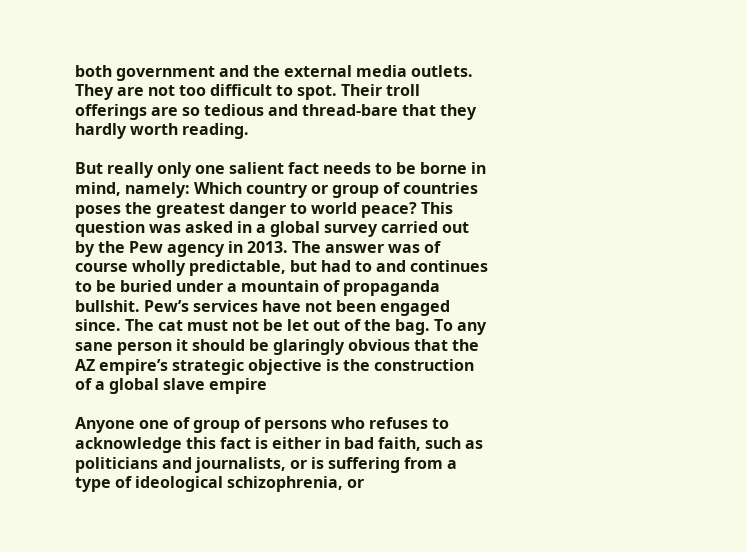both government and the external media outlets. They are not too difficult to spot. Their troll offerings are so tedious and thread-bare that they hardly worth reading.

But really only one salient fact needs to be borne in mind, namely: Which country or group of countries poses the greatest danger to world peace? This question was asked in a global survey carried out by the Pew agency in 2013. The answer was of course wholly predictable, but had to and continues to be buried under a mountain of propaganda bullshit. Pew’s services have not been engaged since. The cat must not be let out of the bag. To any sane person it should be glaringly obvious that the AZ empire’s strategic objective is the construction of a global slave empire

Anyone one of group of persons who refuses to acknowledge this fact is either in bad faith, such as politicians and journalists, or is suffering from a type of ideological schizophrenia, or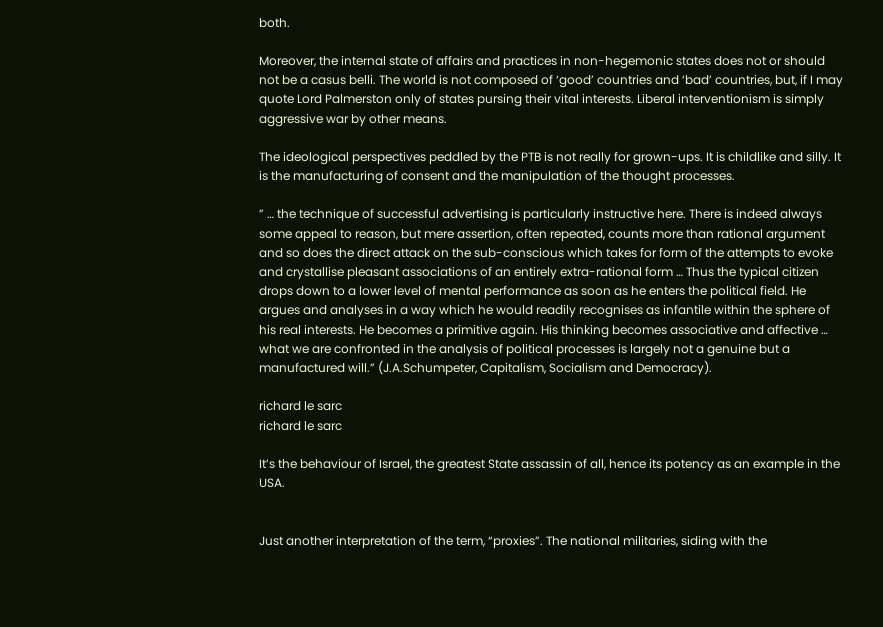both.

Moreover, the internal state of affairs and practices in non-hegemonic states does not or should not be a casus belli. The world is not composed of ‘good’ countries and ‘bad’ countries, but, if I may quote Lord Palmerston only of states pursing their vital interests. Liberal interventionism is simply aggressive war by other means.

The ideological perspectives peddled by the PTB is not really for grown-ups. It is childlike and silly. It is the manufacturing of consent and the manipulation of the thought processes.

” … the technique of successful advertising is particularly instructive here. There is indeed always some appeal to reason, but mere assertion, often repeated, counts more than rational argument and so does the direct attack on the sub-conscious which takes for form of the attempts to evoke and crystallise pleasant associations of an entirely extra-rational form … Thus the typical citizen drops down to a lower level of mental performance as soon as he enters the political field. He argues and analyses in a way which he would readily recognises as infantile within the sphere of his real interests. He becomes a primitive again. His thinking becomes associative and affective … what we are confronted in the analysis of political processes is largely not a genuine but a manufactured will.” (J.A.Schumpeter, Capitalism, Socialism and Democracy).

richard le sarc
richard le sarc

It’s the behaviour of Israel, the greatest State assassin of all, hence its potency as an example in the USA.


Just another interpretation of the term, “proxies”. The national militaries, siding with the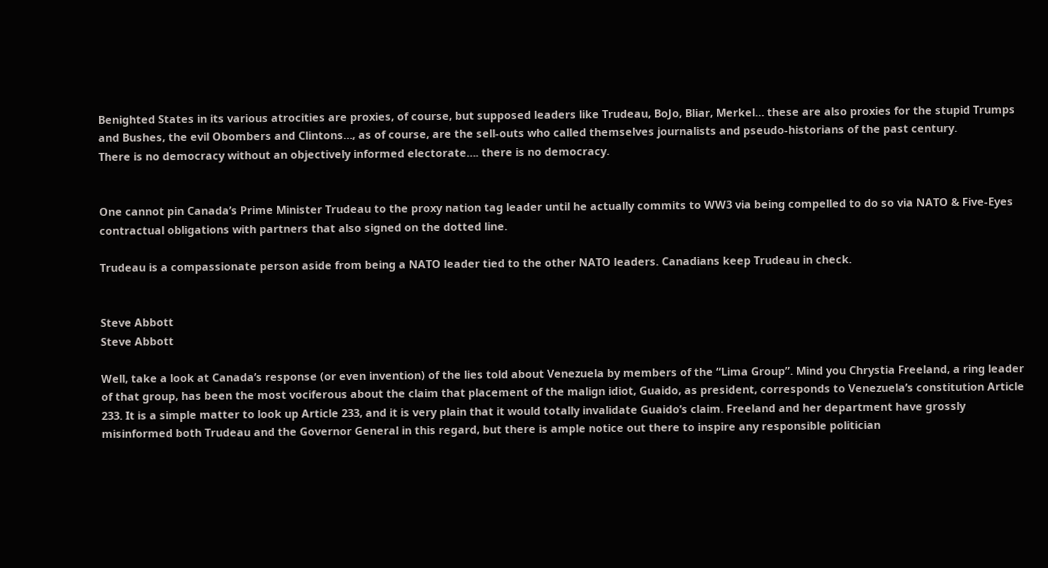Benighted States in its various atrocities are proxies, of course, but supposed leaders like Trudeau, BoJo, Bliar, Merkel… these are also proxies for the stupid Trumps and Bushes, the evil Obombers and Clintons…, as of course, are the sell-outs who called themselves journalists and pseudo-historians of the past century.
There is no democracy without an objectively informed electorate…. there is no democracy.


One cannot pin Canada’s Prime Minister Trudeau to the proxy nation tag leader until he actually commits to WW3 via being compelled to do so via NATO & Five-Eyes contractual obligations with partners that also signed on the dotted line.

Trudeau is a compassionate person aside from being a NATO leader tied to the other NATO leaders. Canadians keep Trudeau in check.


Steve Abbott
Steve Abbott

Well, take a look at Canada’s response (or even invention) of the lies told about Venezuela by members of the “Lima Group”. Mind you Chrystia Freeland, a ring leader of that group, has been the most vociferous about the claim that placement of the malign idiot, Guaido, as president, corresponds to Venezuela’s constitution Article 233. It is a simple matter to look up Article 233, and it is very plain that it would totally invalidate Guaido’s claim. Freeland and her department have grossly misinformed both Trudeau and the Governor General in this regard, but there is ample notice out there to inspire any responsible politician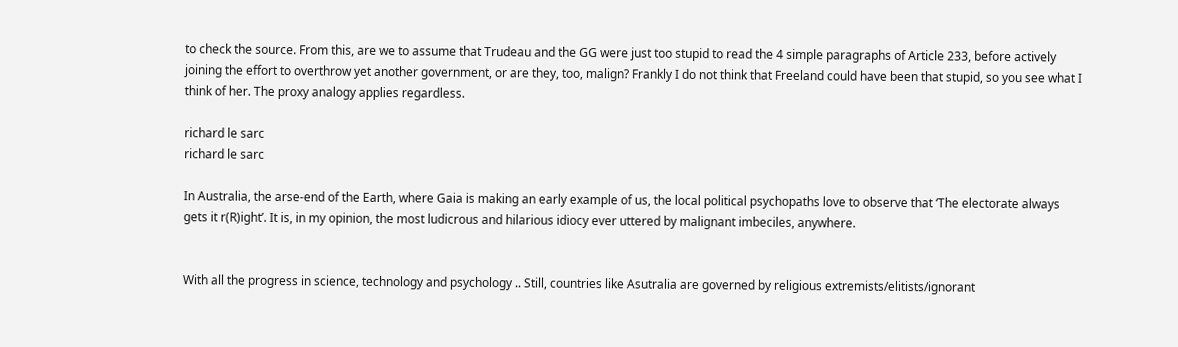to check the source. From this, are we to assume that Trudeau and the GG were just too stupid to read the 4 simple paragraphs of Article 233, before actively joining the effort to overthrow yet another government, or are they, too, malign? Frankly I do not think that Freeland could have been that stupid, so you see what I think of her. The proxy analogy applies regardless.

richard le sarc
richard le sarc

In Australia, the arse-end of the Earth, where Gaia is making an early example of us, the local political psychopaths love to observe that ‘The electorate always gets it r(R)ight’. It is, in my opinion, the most ludicrous and hilarious idiocy ever uttered by malignant imbeciles, anywhere.


With all the progress in science, technology and psychology .. Still, countries like Asutralia are governed by religious extremists/elitists/ignorant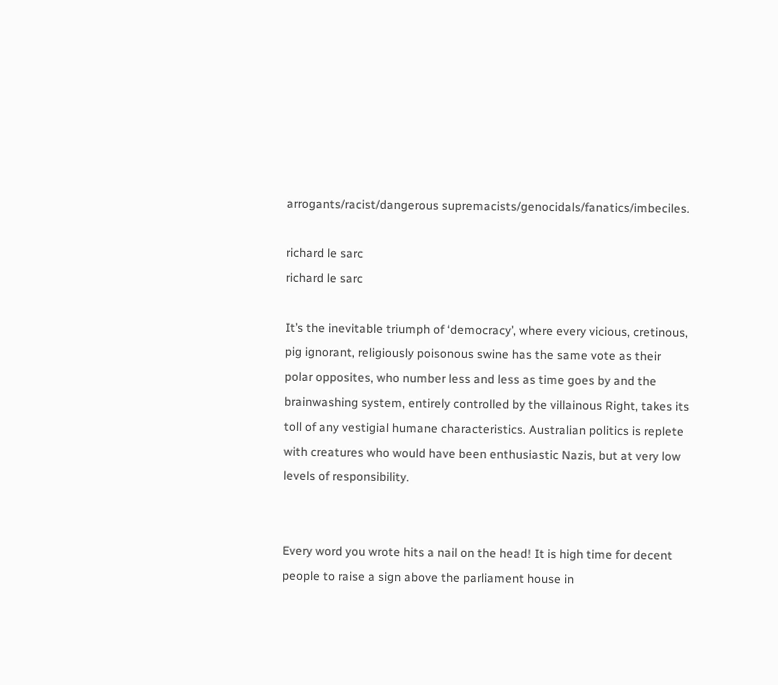arrogants/racist/dangerous supremacists/genocidals/fanatics/imbeciles.

richard le sarc
richard le sarc

It’s the inevitable triumph of ‘democracy’, where every vicious, cretinous, pig ignorant, religiously poisonous swine has the same vote as their polar opposites, who number less and less as time goes by and the brainwashing system, entirely controlled by the villainous Right, takes its toll of any vestigial humane characteristics. Australian politics is replete with creatures who would have been enthusiastic Nazis, but at very low levels of responsibility.


Every word you wrote hits a nail on the head! It is high time for decent people to raise a sign above the parliament house in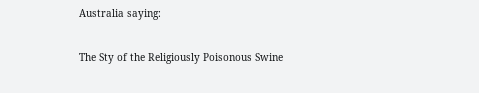Australia saying:

The Sty of the Religiously Poisonous Swine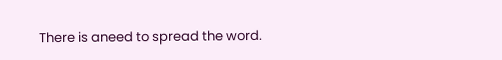There is aneed to spread the word.